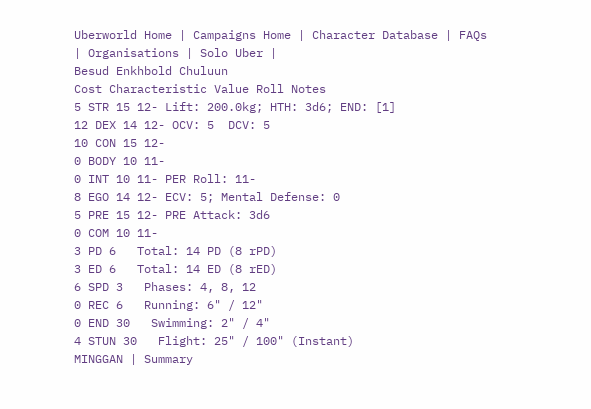Uberworld Home | Campaigns Home | Character Database | FAQs | Organisations | Solo Uber |
Besud Enkhbold Chuluun
Cost Characteristic Value Roll Notes
5 STR 15 12- Lift: 200.0kg; HTH: 3d6; END: [1]
12 DEX 14 12- OCV: 5  DCV: 5
10 CON 15 12-
0 BODY 10 11-
0 INT 10 11- PER Roll: 11-
8 EGO 14 12- ECV: 5; Mental Defense: 0
5 PRE 15 12- PRE Attack: 3d6
0 COM 10 11-
3 PD 6   Total: 14 PD (8 rPD)
3 ED 6   Total: 14 ED (8 rED)
6 SPD 3   Phases: 4, 8, 12
0 REC 6   Running: 6" / 12"
0 END 30   Swimming: 2" / 4"
4 STUN 30   Flight: 25" / 100" (Instant)
MINGGAN | Summary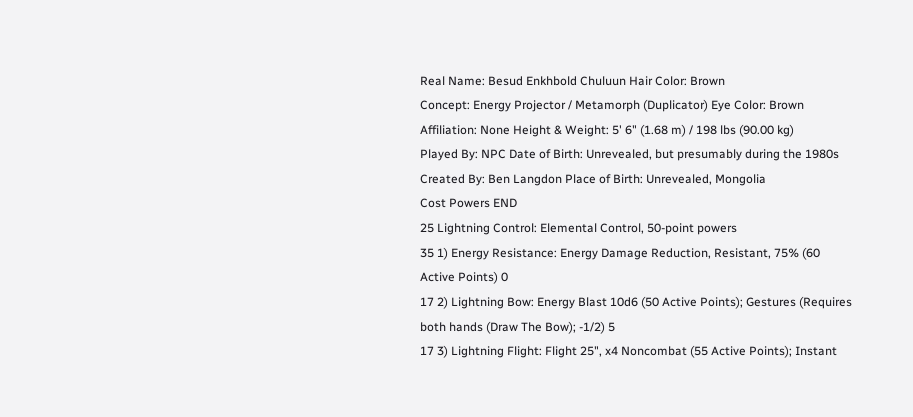Real Name: Besud Enkhbold Chuluun Hair Color: Brown
Concept: Energy Projector / Metamorph (Duplicator) Eye Color: Brown
Affiliation: None Height & Weight: 5' 6" (1.68 m) / 198 lbs (90.00 kg)
Played By: NPC Date of Birth: Unrevealed, but presumably during the 1980s
Created By: Ben Langdon Place of Birth: Unrevealed, Mongolia
Cost Powers END
25 Lightning Control: Elemental Control, 50-point powers
35 1) Energy Resistance: Energy Damage Reduction, Resistant, 75% (60 Active Points) 0
17 2) Lightning Bow: Energy Blast 10d6 (50 Active Points); Gestures (Requires both hands (Draw The Bow); -1/2) 5
17 3) Lightning Flight: Flight 25", x4 Noncombat (55 Active Points); Instant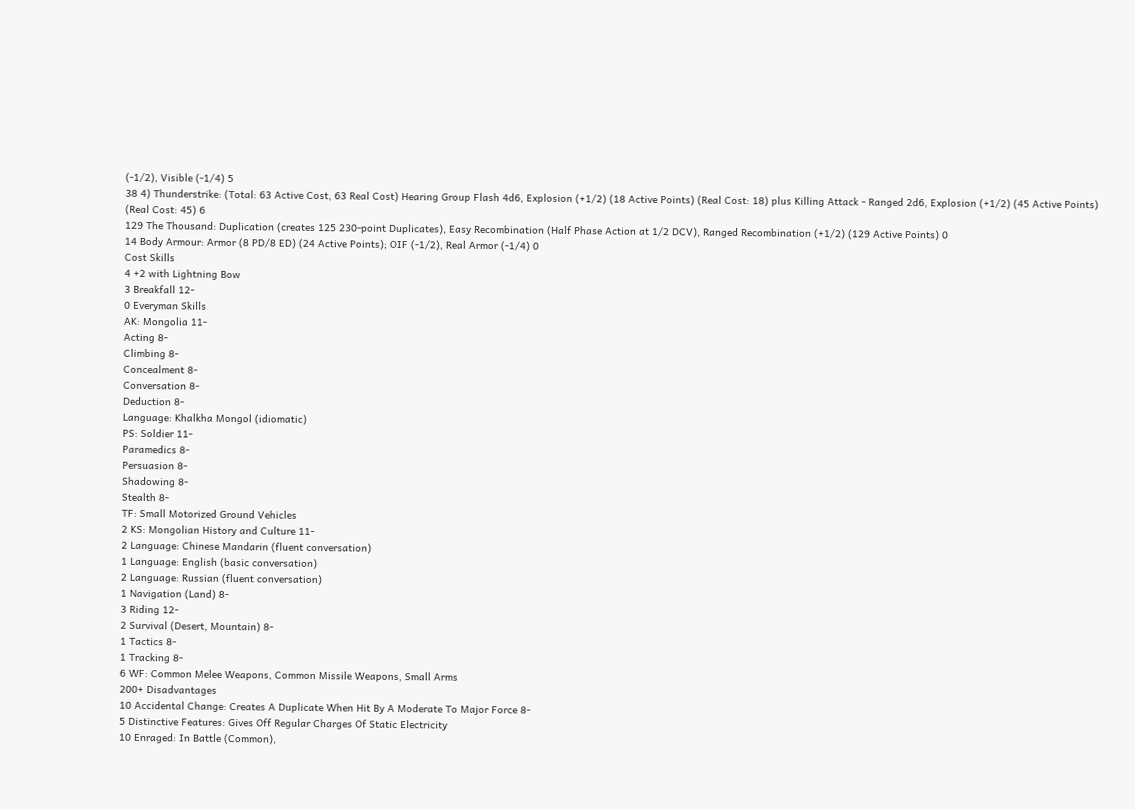(-1/2), Visible (-1/4) 5
38 4) Thunderstrike: (Total: 63 Active Cost, 63 Real Cost) Hearing Group Flash 4d6, Explosion (+1/2) (18 Active Points) (Real Cost: 18) plus Killing Attack - Ranged 2d6, Explosion (+1/2) (45 Active Points) (Real Cost: 45) 6
129 The Thousand: Duplication (creates 125 230-point Duplicates), Easy Recombination (Half Phase Action at 1/2 DCV), Ranged Recombination (+1/2) (129 Active Points) 0
14 Body Armour: Armor (8 PD/8 ED) (24 Active Points); OIF (-1/2), Real Armor (-1/4) 0
Cost Skills
4 +2 with Lightning Bow
3 Breakfall 12-
0 Everyman Skills
AK: Mongolia 11-
Acting 8-
Climbing 8-
Concealment 8-
Conversation 8-
Deduction 8-
Language: Khalkha Mongol (idiomatic)
PS: Soldier 11-
Paramedics 8-
Persuasion 8-
Shadowing 8-
Stealth 8-
TF: Small Motorized Ground Vehicles
2 KS: Mongolian History and Culture 11-
2 Language: Chinese Mandarin (fluent conversation)
1 Language: English (basic conversation)
2 Language: Russian (fluent conversation)
1 Navigation (Land) 8-
3 Riding 12-
2 Survival (Desert, Mountain) 8-
1 Tactics 8-
1 Tracking 8-
6 WF: Common Melee Weapons, Common Missile Weapons, Small Arms
200+ Disadvantages
10 Accidental Change: Creates A Duplicate When Hit By A Moderate To Major Force 8-
5 Distinctive Features: Gives Off Regular Charges Of Static Electricity
10 Enraged: In Battle (Common),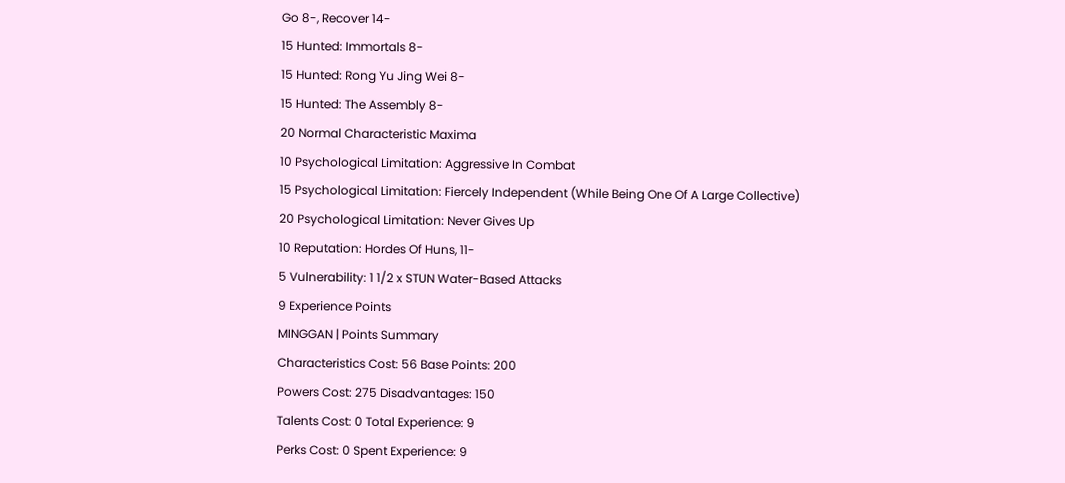Go 8-, Recover 14-
15 Hunted: Immortals 8-
15 Hunted: Rong Yu Jing Wei 8-
15 Hunted: The Assembly 8-
20 Normal Characteristic Maxima
10 Psychological Limitation: Aggressive In Combat
15 Psychological Limitation: Fiercely Independent (While Being One Of A Large Collective)
20 Psychological Limitation: Never Gives Up
10 Reputation: Hordes Of Huns, 11-
5 Vulnerability: 1 1/2 x STUN Water-Based Attacks
9 Experience Points
MINGGAN | Points Summary
Characteristics Cost: 56 Base Points: 200
Powers Cost: 275 Disadvantages: 150
Talents Cost: 0 Total Experience: 9
Perks Cost: 0 Spent Experience: 9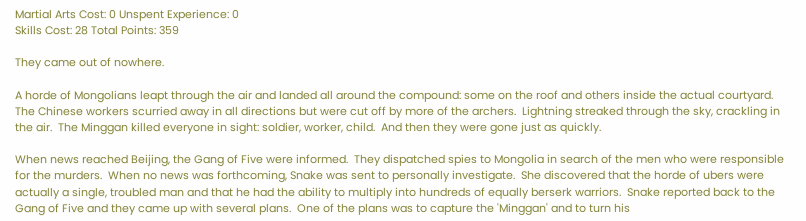Martial Arts Cost: 0 Unspent Experience: 0
Skills Cost: 28 Total Points: 359

They came out of nowhere.

A horde of Mongolians leapt through the air and landed all around the compound: some on the roof and others inside the actual courtyard.  The Chinese workers scurried away in all directions but were cut off by more of the archers.  Lightning streaked through the sky, crackling in the air.  The Minggan killed everyone in sight: soldier, worker, child.  And then they were gone just as quickly.

When news reached Beijing, the Gang of Five were informed.  They dispatched spies to Mongolia in search of the men who were responsible for the murders.  When no news was forthcoming, Snake was sent to personally investigate.  She discovered that the horde of ubers were actually a single, troubled man and that he had the ability to multiply into hundreds of equally berserk warriors.  Snake reported back to the Gang of Five and they came up with several plans.  One of the plans was to capture the 'Minggan' and to turn his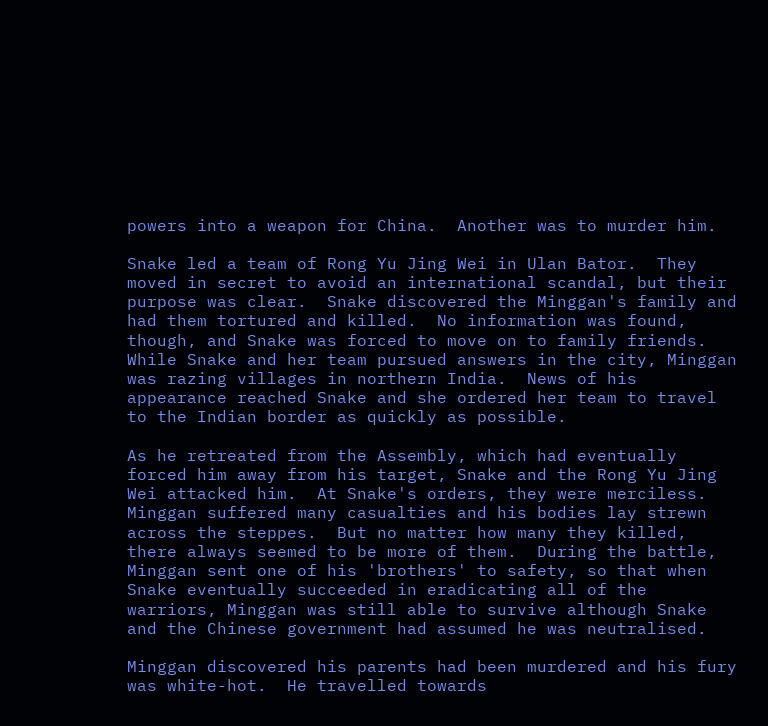powers into a weapon for China.  Another was to murder him.

Snake led a team of Rong Yu Jing Wei in Ulan Bator.  They moved in secret to avoid an international scandal, but their purpose was clear.  Snake discovered the Minggan's family and had them tortured and killed.  No information was found, though, and Snake was forced to move on to family friends.  While Snake and her team pursued answers in the city, Minggan was razing villages in northern India.  News of his appearance reached Snake and she ordered her team to travel to the Indian border as quickly as possible.

As he retreated from the Assembly, which had eventually forced him away from his target, Snake and the Rong Yu Jing Wei attacked him.  At Snake's orders, they were merciless.  Minggan suffered many casualties and his bodies lay strewn across the steppes.  But no matter how many they killed, there always seemed to be more of them.  During the battle, Minggan sent one of his 'brothers' to safety, so that when Snake eventually succeeded in eradicating all of the warriors, Minggan was still able to survive although Snake and the Chinese government had assumed he was neutralised.

Minggan discovered his parents had been murdered and his fury was white-hot.  He travelled towards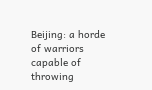Beijing: a horde of warriors capable of throwing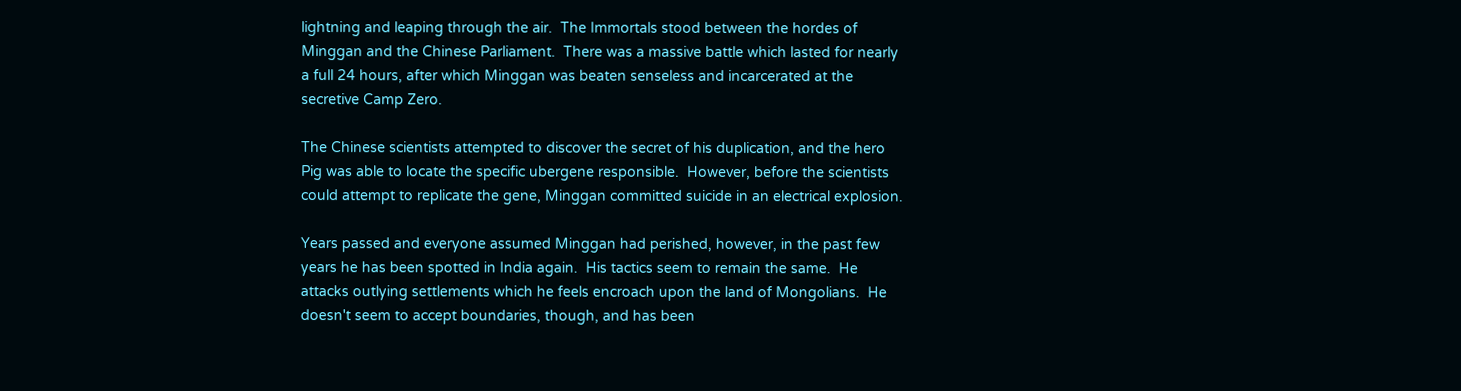lightning and leaping through the air.  The Immortals stood between the hordes of Minggan and the Chinese Parliament.  There was a massive battle which lasted for nearly a full 24 hours, after which Minggan was beaten senseless and incarcerated at the secretive Camp Zero.

The Chinese scientists attempted to discover the secret of his duplication, and the hero Pig was able to locate the specific ubergene responsible.  However, before the scientists could attempt to replicate the gene, Minggan committed suicide in an electrical explosion.

Years passed and everyone assumed Minggan had perished, however, in the past few years he has been spotted in India again.  His tactics seem to remain the same.  He attacks outlying settlements which he feels encroach upon the land of Mongolians.  He doesn't seem to accept boundaries, though, and has been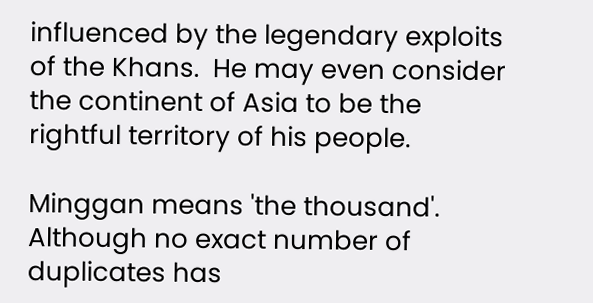influenced by the legendary exploits of the Khans.  He may even consider the continent of Asia to be the rightful territory of his people.

Minggan means 'the thousand'.  Although no exact number of duplicates has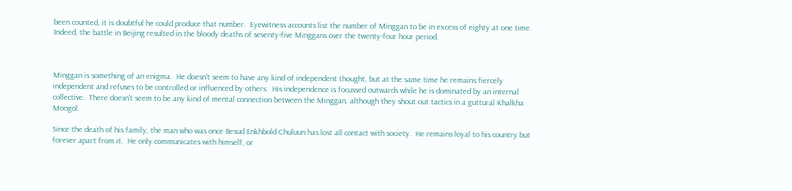been counted, it is doubtful he could produce that number.  Eyewitness accounts list the number of Minggan to be in excess of eighty at one time.  Indeed, the battle in Beijing resulted in the bloody deaths of seventy-five Minggans over the twenty-four hour period.



Minggan is something of an enigma.  He doesn't seem to have any kind of independent thought, but at the same time he remains fiercely independent and refuses to be controlled or influenced by others.  His independence is focussed outwards while he is dominated by an internal collective.  There doesn't seem to be any kind of mental connection between the Minggan, although they shout out tactics in a guttural Khalkha Mongol.

Since the death of his family, the man who was once Besud Enkhbold Chuluun has lost all contact with society.  He remains loyal to his country but forever apart from it.  He only communicates with himself, or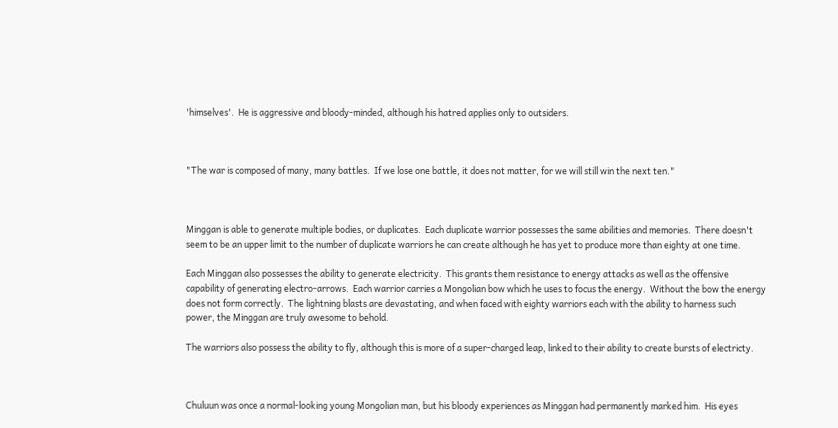'himselves'.  He is aggressive and bloody-minded, although his hatred applies only to outsiders.



"The war is composed of many, many battles.  If we lose one battle, it does not matter, for we will still win the next ten."



Minggan is able to generate multiple bodies, or duplicates.  Each duplicate warrior possesses the same abilities and memories.  There doesn't seem to be an upper limit to the number of duplicate warriors he can create although he has yet to produce more than eighty at one time.

Each Minggan also possesses the ability to generate electricity.  This grants them resistance to energy attacks as well as the offensive capability of generating electro-arrows.  Each warrior carries a Mongolian bow which he uses to focus the energy.  Without the bow the energy does not form correctly.  The lightning blasts are devastating, and when faced with eighty warriors each with the ability to harness such power, the Minggan are truly awesome to behold.

The warriors also possess the ability to fly, although this is more of a super-charged leap, linked to their ability to create bursts of electricty.



Chuluun was once a normal-looking young Mongolian man, but his bloody experiences as Minggan had permanently marked him.  His eyes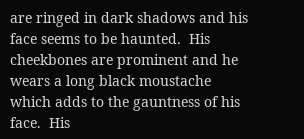are ringed in dark shadows and his face seems to be haunted.  His cheekbones are prominent and he wears a long black moustache which adds to the gauntness of his face.  His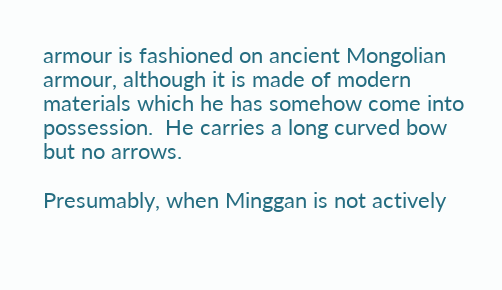armour is fashioned on ancient Mongolian armour, although it is made of modern materials which he has somehow come into possession.  He carries a long curved bow but no arrows.

Presumably, when Minggan is not actively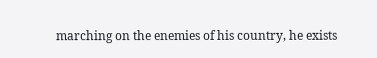marching on the enemies of his country, he exists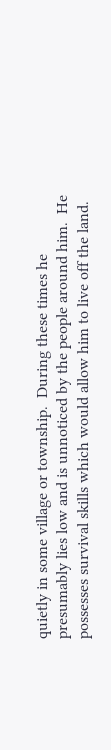quietly in some village or township.  During these times he presumably lies low and is unnoticed by the people around him.  He possesses survival skills which would allow him to live off the land.